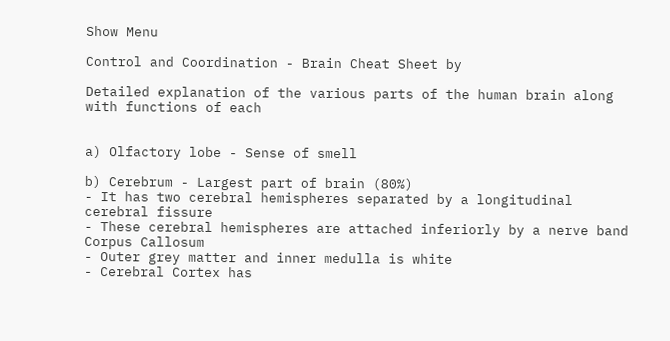Show Menu

Control and Coordination - Brain Cheat Sheet by

Detailed explanation of the various parts of the human brain along with functions of each


a) Olfactory lobe - Sense of smell

b) Cerebrum - Largest part of brain (80%)
- It has two cerebral hemispheres separated by a longitudinal cerebral fissure
- These cerebral hemispheres are attached inferiorly by a nerve band Corpus Callosum
- Outer grey matter and inner medulla is white
- Cerebral Cortex has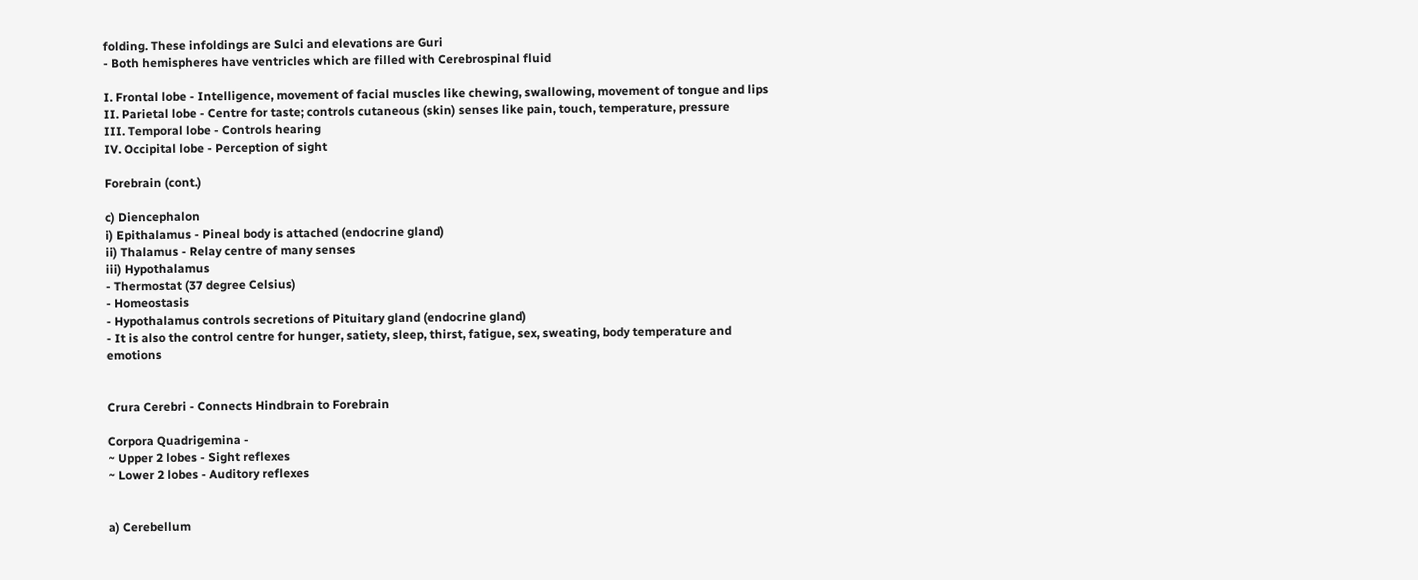folding. These infoldings are Sulci and elevations are Guri
- Both hemispheres have ventricles which are filled with Cerebrospinal fluid

I. Frontal lobe - Intelligence, movement of facial muscles like chewing, swallowing, movement of tongue and lips
II. Parietal lobe - Centre for taste; controls cutaneous (skin) senses like pain, touch, temperature, pressure
III. Temporal lobe - Controls hearing
IV. Occipital lobe - Perception of sight

Forebrain (cont.)

c) Diencephalon
i) Epithalamus - Pineal body is attached (endocrine gland)
ii) Thalamus - Relay centre of many senses
iii) Hypothalamus
- Thermostat (37 degree Celsius)
- Homeostasis
- Hypothalamus controls secretions of Pituitary gland (endocrine gland)
- It is also the control centre for hunger, satiety, sleep, thirst, fatigue, sex, sweating, body temperature and emotions


Crura Cerebri - Connects Hindbrain to Forebrain

Corpora Quadrigemina -
~ Upper 2 lobes - Sight reflexes
~ Lower 2 lobes - Auditory reflexes


a) Cerebellum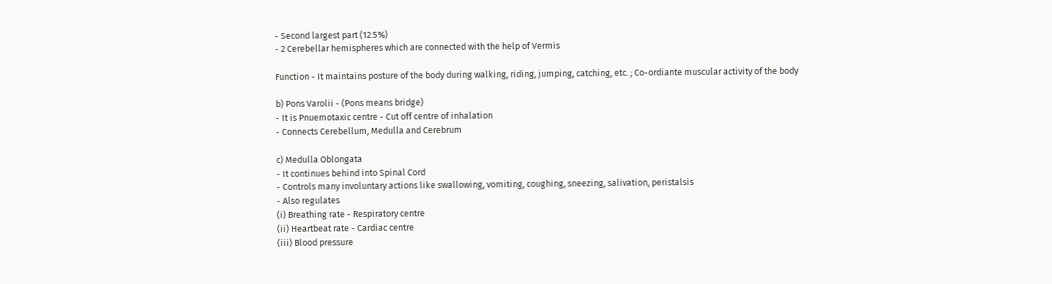- Second largest part (12.5%)
- 2 Cerebellar hemispheres which are connected with the help of Vermis

Function - It maintains posture of the body during walking, riding, jumping, catching, etc. ; Co-ordiante muscular activity of the body

b) Pons Varolii - (Pons means bridge)
- It is Pnuemotaxic centre - Cut off centre of inhalation
- Connects Cerebellum, Medulla and Cerebrum

c) Medulla Oblongata
- It continues behind into Spinal Cord
- Controls many involuntary actions like swallowing, vomiting, coughing, sneezing, salivation, peristalsis
- Also regulates
(i) Breathing rate - Respiratory centre
(ii) Heartbeat rate - Cardiac centre
(iii) Blood pressure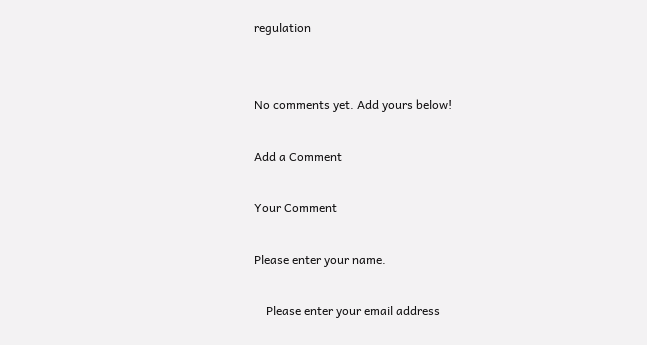regulation


No comments yet. Add yours below!

Add a Comment

Your Comment

Please enter your name.

    Please enter your email address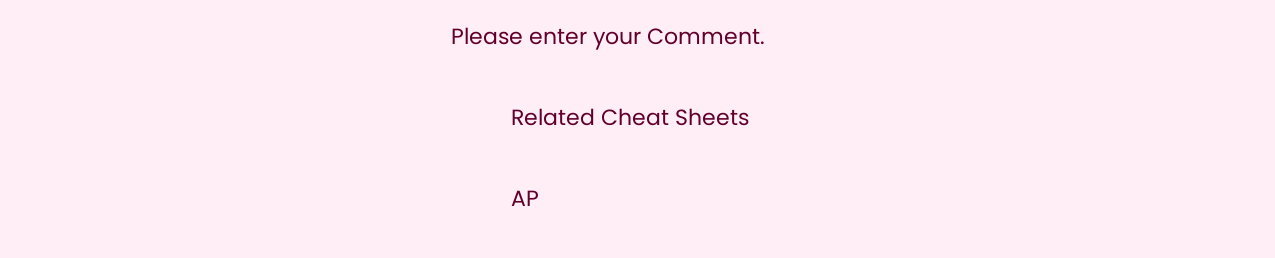Please enter your Comment.

          Related Cheat Sheets

          AP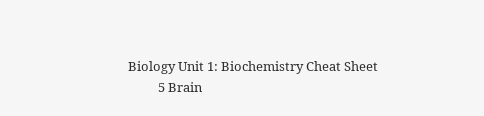Biology Unit 1: Biochemistry Cheat Sheet
          5 Brain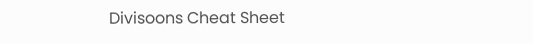Divisoons Cheat Sheet